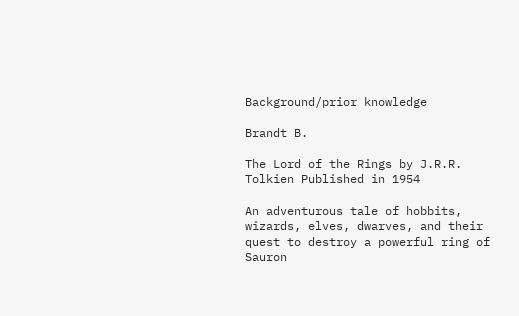Background/prior knowledge

Brandt B.

The Lord of the Rings by J.R.R. Tolkien Published in 1954

An adventurous tale of hobbits, wizards, elves, dwarves, and their quest to destroy a powerful ring of Sauron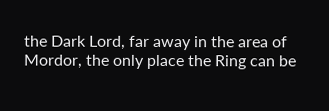the Dark Lord, far away in the area of Mordor, the only place the Ring can be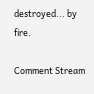destroyed... by fire.

Comment Stream